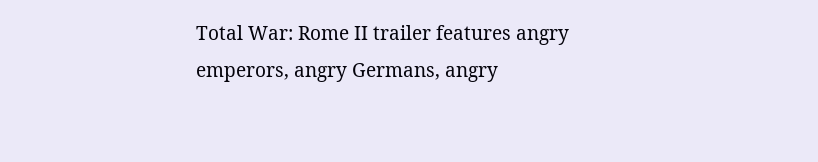Total War: Rome II trailer features angry emperors, angry Germans, angry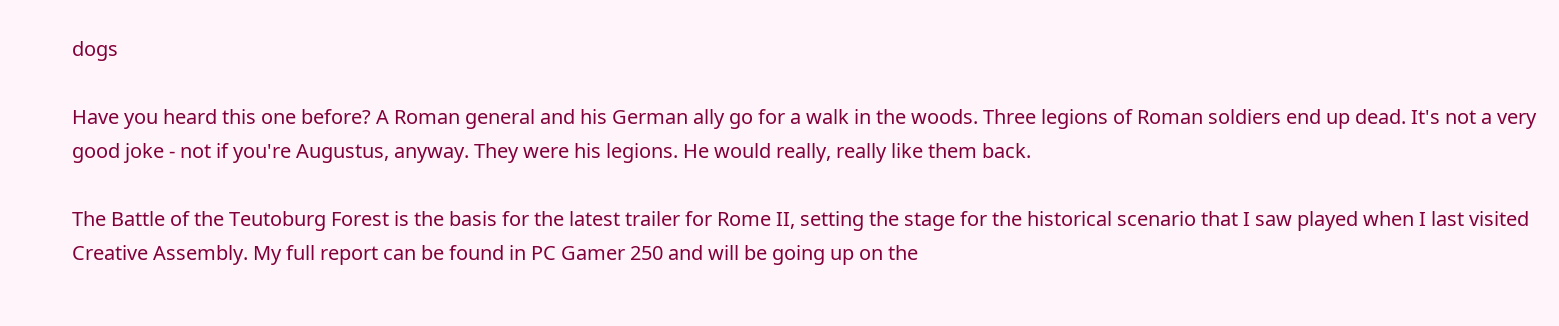dogs

Have you heard this one before? A Roman general and his German ally go for a walk in the woods. Three legions of Roman soldiers end up dead. It's not a very good joke - not if you're Augustus, anyway. They were his legions. He would really, really like them back.

The Battle of the Teutoburg Forest is the basis for the latest trailer for Rome II, setting the stage for the historical scenario that I saw played when I last visited Creative Assembly. My full report can be found in PC Gamer 250 and will be going up on the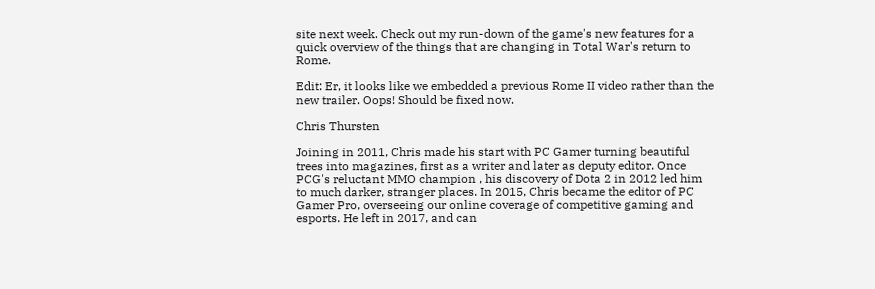site next week. Check out my run-down of the game's new features for a quick overview of the things that are changing in Total War's return to Rome.

Edit: Er, it looks like we embedded a previous Rome II video rather than the new trailer. Oops! Should be fixed now.

Chris Thursten

Joining in 2011, Chris made his start with PC Gamer turning beautiful trees into magazines, first as a writer and later as deputy editor. Once PCG's reluctant MMO champion , his discovery of Dota 2 in 2012 led him to much darker, stranger places. In 2015, Chris became the editor of PC Gamer Pro, overseeing our online coverage of competitive gaming and esports. He left in 2017, and can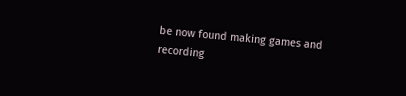be now found making games and recording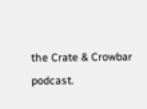the Crate & Crowbar podcast.